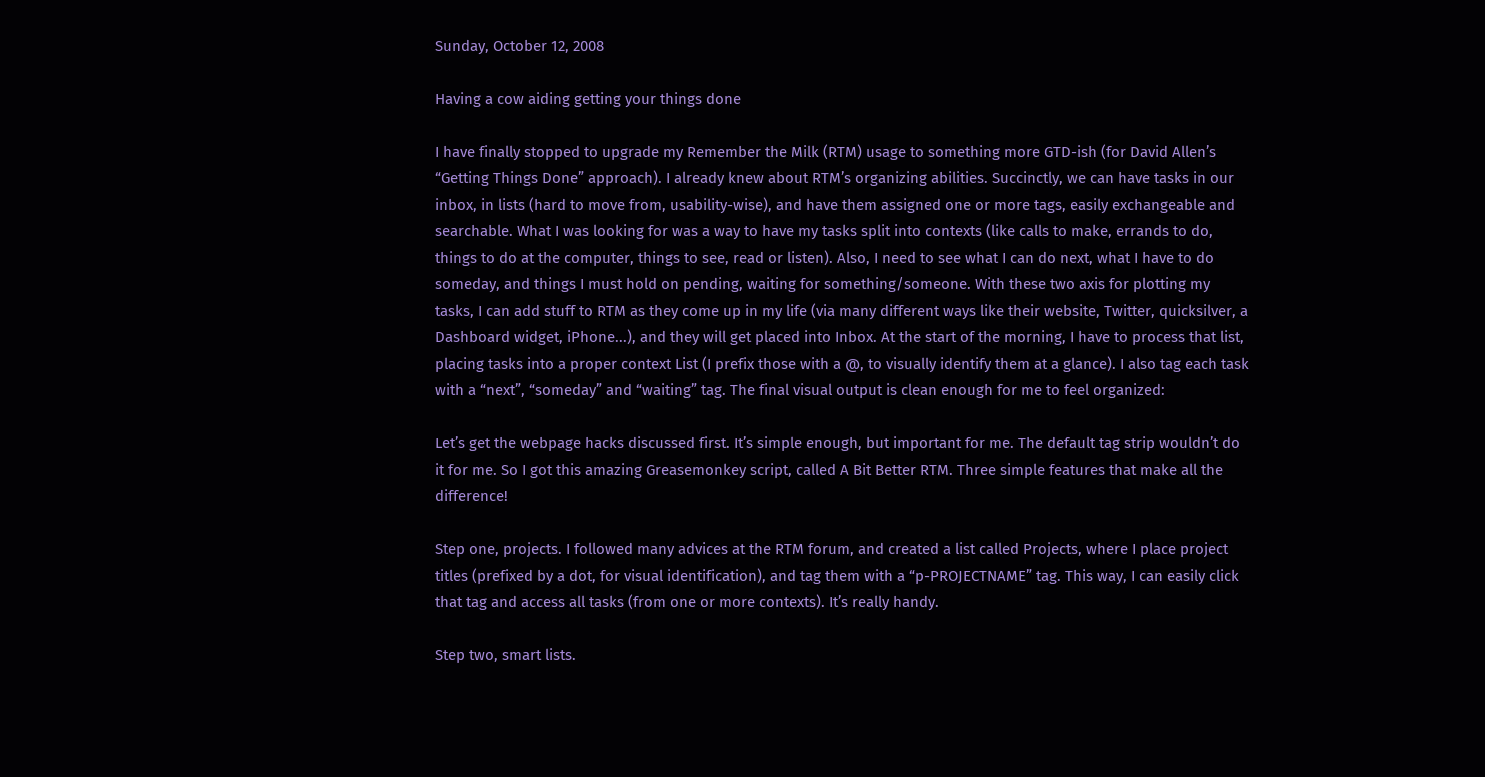Sunday, October 12, 2008

Having a cow aiding getting your things done

I have finally stopped to upgrade my Remember the Milk (RTM) usage to something more GTD-ish (for David Allen’s “Getting Things Done” approach). I already knew about RTM’s organizing abilities. Succinctly, we can have tasks in our inbox, in lists (hard to move from, usability-wise), and have them assigned one or more tags, easily exchangeable and searchable. What I was looking for was a way to have my tasks split into contexts (like calls to make, errands to do, things to do at the computer, things to see, read or listen). Also, I need to see what I can do next, what I have to do someday, and things I must hold on pending, waiting for something/someone. With these two axis for plotting my tasks, I can add stuff to RTM as they come up in my life (via many different ways like their website, Twitter, quicksilver, a Dashboard widget, iPhone...), and they will get placed into Inbox. At the start of the morning, I have to process that list, placing tasks into a proper context List (I prefix those with a @, to visually identify them at a glance). I also tag each task with a “next”, “someday” and “waiting” tag. The final visual output is clean enough for me to feel organized:

Let’s get the webpage hacks discussed first. It’s simple enough, but important for me. The default tag strip wouldn’t do it for me. So I got this amazing Greasemonkey script, called A Bit Better RTM. Three simple features that make all the difference!

Step one, projects. I followed many advices at the RTM forum, and created a list called Projects, where I place project titles (prefixed by a dot, for visual identification), and tag them with a “p-PROJECTNAME” tag. This way, I can easily click that tag and access all tasks (from one or more contexts). It’s really handy.

Step two, smart lists.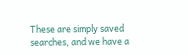These are simply saved searches, and we have a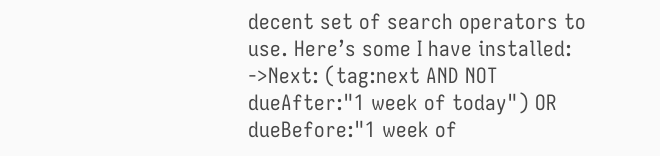decent set of search operators to use. Here’s some I have installed:
->Next: (tag:next AND NOT dueAfter:"1 week of today") OR dueBefore:"1 week of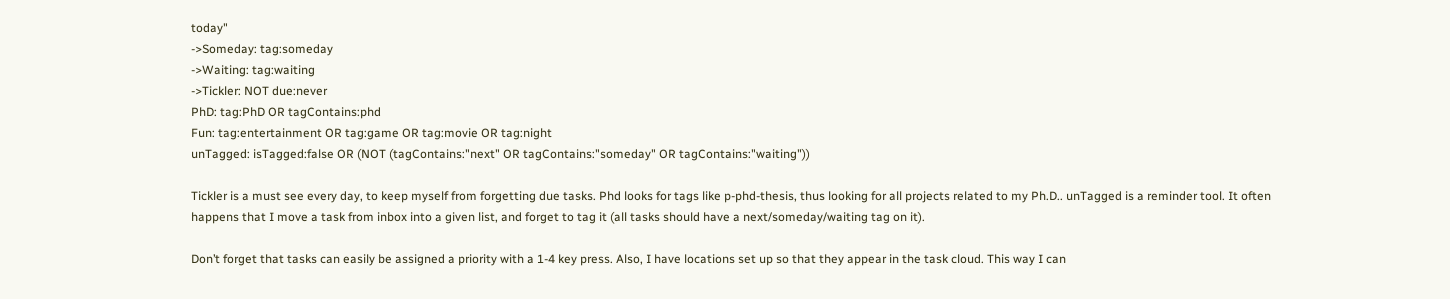today"
->Someday: tag:someday
->Waiting: tag:waiting
->Tickler: NOT due:never
PhD: tag:PhD OR tagContains:phd
Fun: tag:entertainment OR tag:game OR tag:movie OR tag:night
unTagged: isTagged:false OR (NOT (tagContains:"next" OR tagContains:"someday" OR tagContains:"waiting"))

Tickler is a must see every day, to keep myself from forgetting due tasks. Phd looks for tags like p-phd-thesis, thus looking for all projects related to my Ph.D.. unTagged is a reminder tool. It often happens that I move a task from inbox into a given list, and forget to tag it (all tasks should have a next/someday/waiting tag on it).

Don’t forget that tasks can easily be assigned a priority with a 1-4 key press. Also, I have locations set up so that they appear in the task cloud. This way I can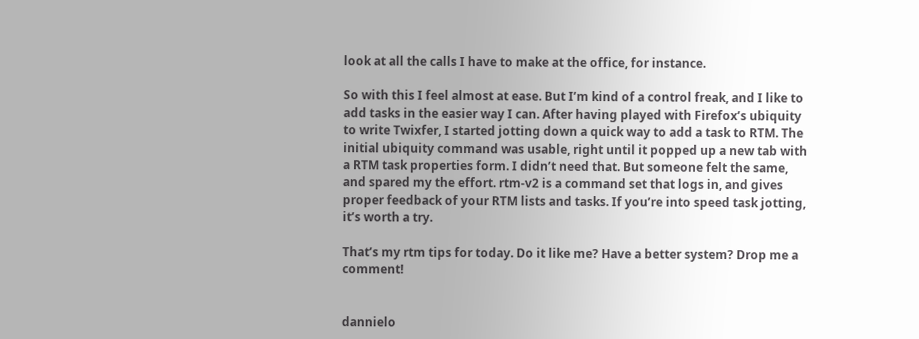look at all the calls I have to make at the office, for instance.

So with this I feel almost at ease. But I’m kind of a control freak, and I like to add tasks in the easier way I can. After having played with Firefox’s ubiquity to write Twixfer, I started jotting down a quick way to add a task to RTM. The initial ubiquity command was usable, right until it popped up a new tab with a RTM task properties form. I didn’t need that. But someone felt the same, and spared my the effort. rtm-v2 is a command set that logs in, and gives proper feedback of your RTM lists and tasks. If you’re into speed task jotting, it’s worth a try.

That’s my rtm tips for today. Do it like me? Have a better system? Drop me a comment!


dannielo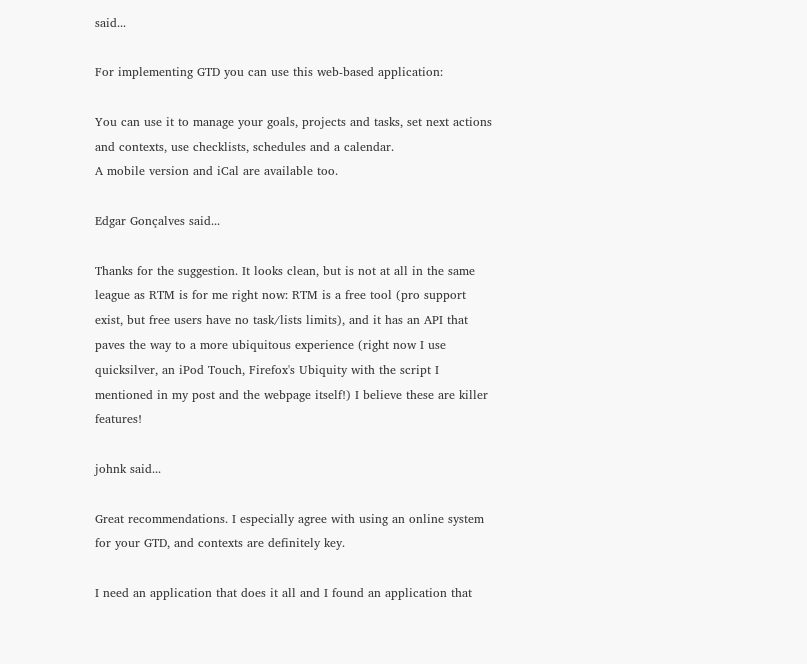said...

For implementing GTD you can use this web-based application:

You can use it to manage your goals, projects and tasks, set next actions and contexts, use checklists, schedules and a calendar.
A mobile version and iCal are available too.

Edgar Gonçalves said...

Thanks for the suggestion. It looks clean, but is not at all in the same league as RTM is for me right now: RTM is a free tool (pro support exist, but free users have no task/lists limits), and it has an API that paves the way to a more ubiquitous experience (right now I use quicksilver, an iPod Touch, Firefox's Ubiquity with the script I mentioned in my post and the webpage itself!) I believe these are killer features!

johnk said...

Great recommendations. I especially agree with using an online system for your GTD, and contexts are definitely key.

I need an application that does it all and I found an application that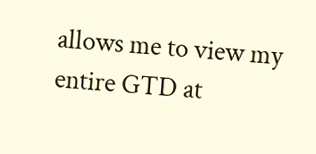allows me to view my entire GTD at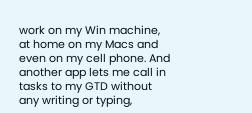work on my Win machine, at home on my Macs and even on my cell phone. And another app lets me call in tasks to my GTD without any writing or typing,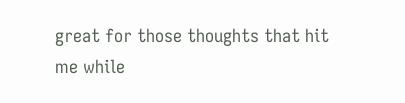great for those thoughts that hit me while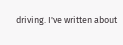driving. I've written about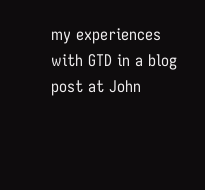my experiences with GTD in a blog post at John